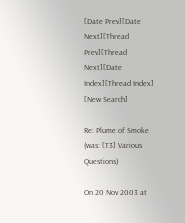[Date Prev][Date Next][Thread Prev][Thread Next][Date Index][Thread Index] [New Search]

Re: Plume of Smoke (was: [T3] Various Questions)

On 20 Nov 2003 at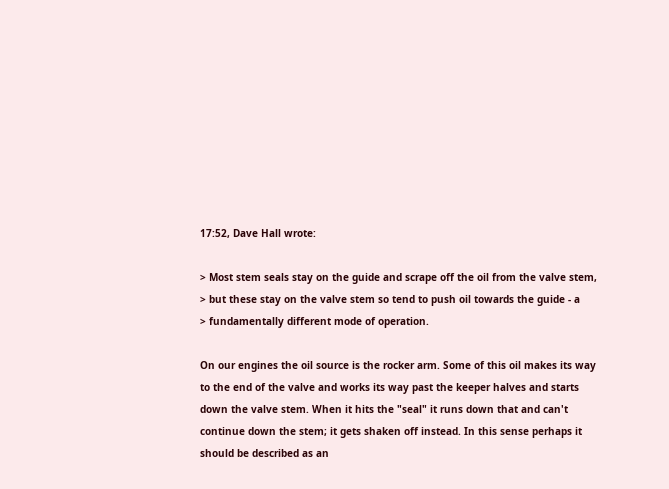17:52, Dave Hall wrote:

> Most stem seals stay on the guide and scrape off the oil from the valve stem,
> but these stay on the valve stem so tend to push oil towards the guide - a
> fundamentally different mode of operation.

On our engines the oil source is the rocker arm. Some of this oil makes its way
to the end of the valve and works its way past the keeper halves and starts
down the valve stem. When it hits the "seal" it runs down that and can't
continue down the stem; it gets shaken off instead. In this sense perhaps it
should be described as an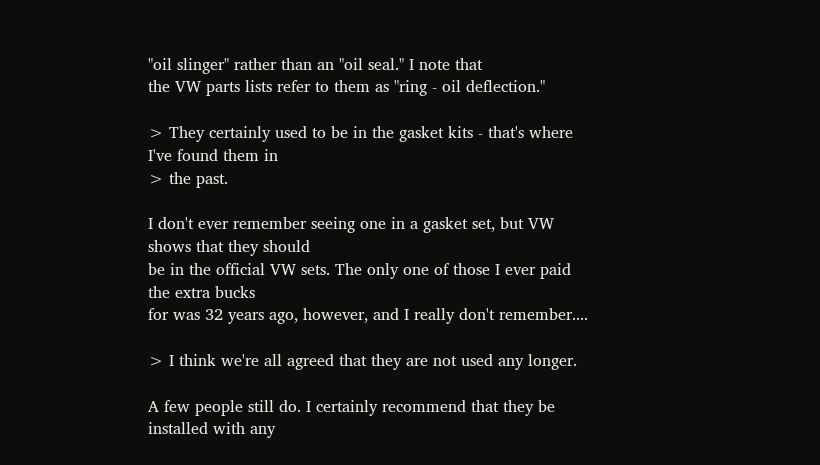"oil slinger" rather than an "oil seal." I note that
the VW parts lists refer to them as "ring - oil deflection."

> They certainly used to be in the gasket kits - that's where I've found them in
> the past.

I don't ever remember seeing one in a gasket set, but VW shows that they should
be in the official VW sets. The only one of those I ever paid the extra bucks
for was 32 years ago, however, and I really don't remember....

> I think we're all agreed that they are not used any longer.

A few people still do. I certainly recommend that they be installed with any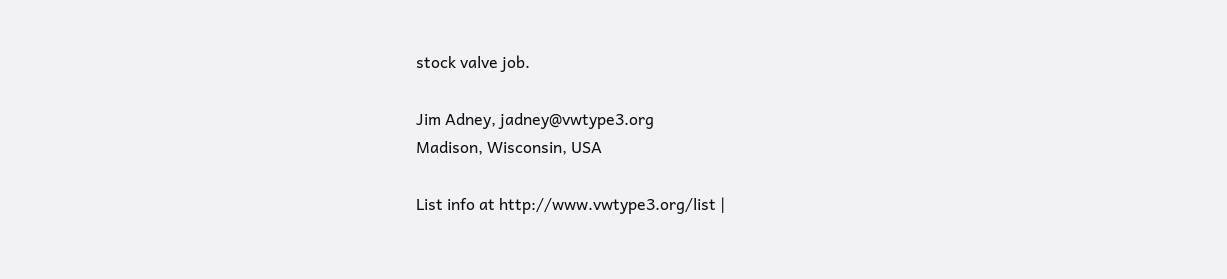stock valve job.

Jim Adney, jadney@vwtype3.org
Madison, Wisconsin, USA

List info at http://www.vwtype3.org/list |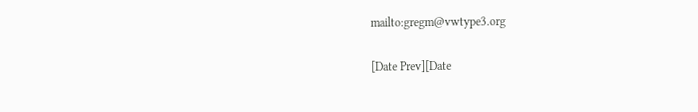mailto:gregm@vwtype3.org

[Date Prev][Date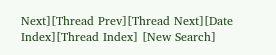Next][Thread Prev][Thread Next][Date Index][Thread Index] [New Search]